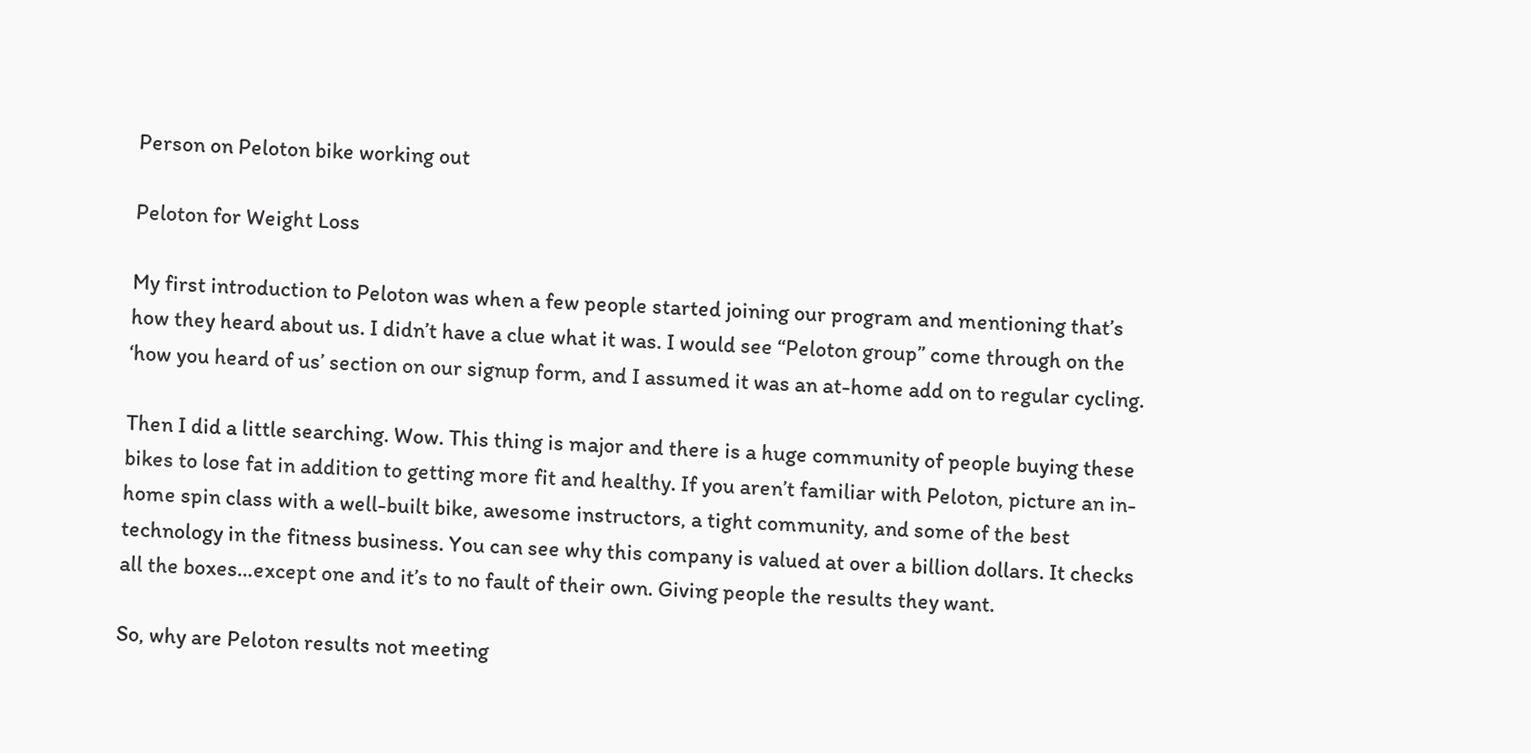Person on Peloton bike working out

Peloton for Weight Loss

My first introduction to Peloton was when a few people started joining our program and mentioning that’s how they heard about us. I didn’t have a clue what it was. I would see “Peloton group” come through on the ‘how you heard of us’ section on our signup form, and I assumed it was an at-home add on to regular cycling.

Then I did a little searching. Wow. This thing is major and there is a huge community of people buying these bikes to lose fat in addition to getting more fit and healthy. If you aren’t familiar with Peloton, picture an in-home spin class with a well-built bike, awesome instructors, a tight community, and some of the best technology in the fitness business. You can see why this company is valued at over a billion dollars. It checks all the boxes…except one and it’s to no fault of their own. Giving people the results they want.

So, why are Peloton results not meeting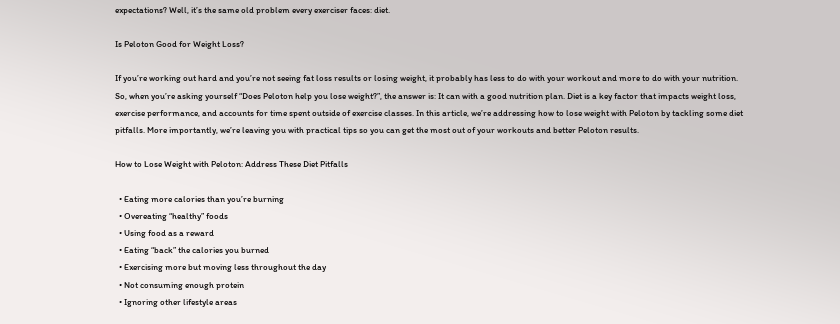expectations? Well, it’s the same old problem every exerciser faces: diet.

Is Peloton Good for Weight Loss?

If you’re working out hard and you’re not seeing fat loss results or losing weight, it probably has less to do with your workout and more to do with your nutrition. So, when you’re asking yourself “Does Peloton help you lose weight?”, the answer is: It can with a good nutrition plan. Diet is a key factor that impacts weight loss, exercise performance, and accounts for time spent outside of exercise classes. In this article, we’re addressing how to lose weight with Peloton by tackling some diet pitfalls. More importantly, we’re leaving you with practical tips so you can get the most out of your workouts and better Peloton results.

How to Lose Weight with Peloton: Address These Diet Pitfalls

  • Eating more calories than you’re burning
  • Overeating “healthy” foods
  • Using food as a reward
  • Eating “back” the calories you burned
  • Exercising more but moving less throughout the day
  • Not consuming enough protein
  • Ignoring other lifestyle areas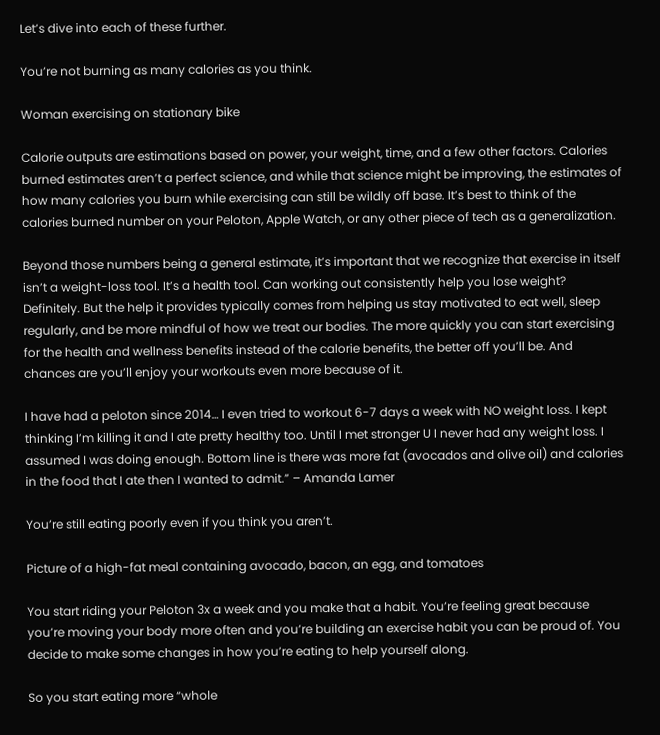Let’s dive into each of these further.

You’re not burning as many calories as you think.

Woman exercising on stationary bike

Calorie outputs are estimations based on power, your weight, time, and a few other factors. Calories burned estimates aren’t a perfect science, and while that science might be improving, the estimates of how many calories you burn while exercising can still be wildly off base. It’s best to think of the calories burned number on your Peloton, Apple Watch, or any other piece of tech as a generalization.

Beyond those numbers being a general estimate, it’s important that we recognize that exercise in itself isn’t a weight-loss tool. It’s a health tool. Can working out consistently help you lose weight? Definitely. But the help it provides typically comes from helping us stay motivated to eat well, sleep regularly, and be more mindful of how we treat our bodies. The more quickly you can start exercising for the health and wellness benefits instead of the calorie benefits, the better off you’ll be. And chances are you’ll enjoy your workouts even more because of it.

I have had a peloton since 2014… I even tried to workout 6-7 days a week with NO weight loss. I kept thinking I’m killing it and I ate pretty healthy too. Until I met stronger U I never had any weight loss. I assumed I was doing enough. Bottom line is there was more fat (avocados and olive oil) and calories in the food that I ate then I wanted to admit.” – Amanda Lamer

You’re still eating poorly even if you think you aren’t.

Picture of a high-fat meal containing avocado, bacon, an egg, and tomatoes

You start riding your Peloton 3x a week and you make that a habit. You’re feeling great because you’re moving your body more often and you’re building an exercise habit you can be proud of. You decide to make some changes in how you’re eating to help yourself along.

So you start eating more “whole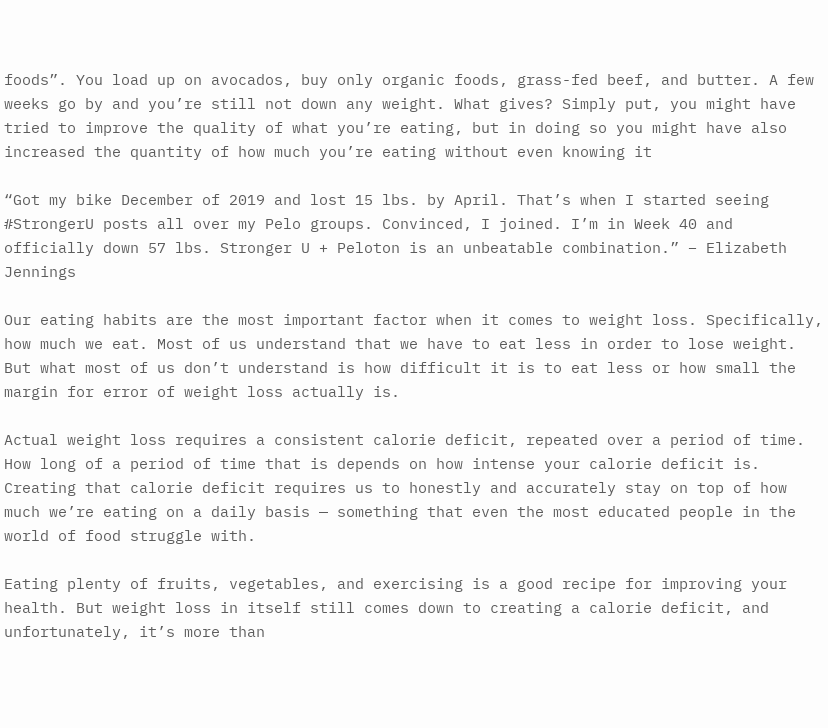foods”. You load up on avocados, buy only organic foods, grass-fed beef, and butter. A few weeks go by and you’re still not down any weight. What gives? Simply put, you might have tried to improve the quality of what you’re eating, but in doing so you might have also increased the quantity of how much you’re eating without even knowing it

“Got my bike December of 2019 and lost 15 lbs. by April. That’s when I started seeing #StrongerU posts all over my Pelo groups. Convinced, I joined. I’m in Week 40 and officially down 57 lbs. Stronger U + Peloton is an unbeatable combination.” – Elizabeth Jennings

Our eating habits are the most important factor when it comes to weight loss. Specifically, how much we eat. Most of us understand that we have to eat less in order to lose weight. But what most of us don’t understand is how difficult it is to eat less or how small the margin for error of weight loss actually is.

Actual weight loss requires a consistent calorie deficit, repeated over a period of time. How long of a period of time that is depends on how intense your calorie deficit is. Creating that calorie deficit requires us to honestly and accurately stay on top of how much we’re eating on a daily basis — something that even the most educated people in the world of food struggle with.

Eating plenty of fruits, vegetables, and exercising is a good recipe for improving your health. But weight loss in itself still comes down to creating a calorie deficit, and unfortunately, it’s more than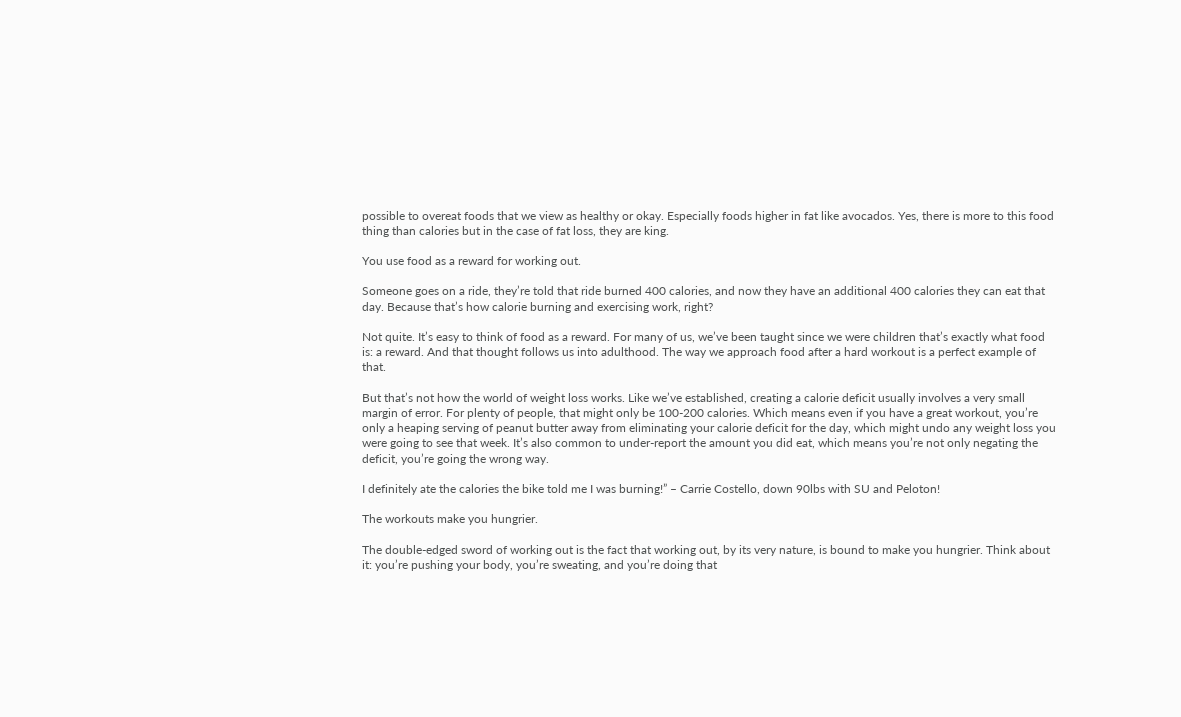possible to overeat foods that we view as healthy or okay. Especially foods higher in fat like avocados. Yes, there is more to this food thing than calories but in the case of fat loss, they are king.

You use food as a reward for working out.

Someone goes on a ride, they’re told that ride burned 400 calories, and now they have an additional 400 calories they can eat that day. Because that’s how calorie burning and exercising work, right?

Not quite. It’s easy to think of food as a reward. For many of us, we’ve been taught since we were children that’s exactly what food is: a reward. And that thought follows us into adulthood. The way we approach food after a hard workout is a perfect example of that.

But that’s not how the world of weight loss works. Like we’ve established, creating a calorie deficit usually involves a very small margin of error. For plenty of people, that might only be 100-200 calories. Which means even if you have a great workout, you’re only a heaping serving of peanut butter away from eliminating your calorie deficit for the day, which might undo any weight loss you were going to see that week. It’s also common to under-report the amount you did eat, which means you’re not only negating the deficit, you’re going the wrong way.

I definitely ate the calories the bike told me I was burning!” – Carrie Costello, down 90lbs with SU and Peloton!

The workouts make you hungrier.

The double-edged sword of working out is the fact that working out, by its very nature, is bound to make you hungrier. Think about it: you’re pushing your body, you’re sweating, and you’re doing that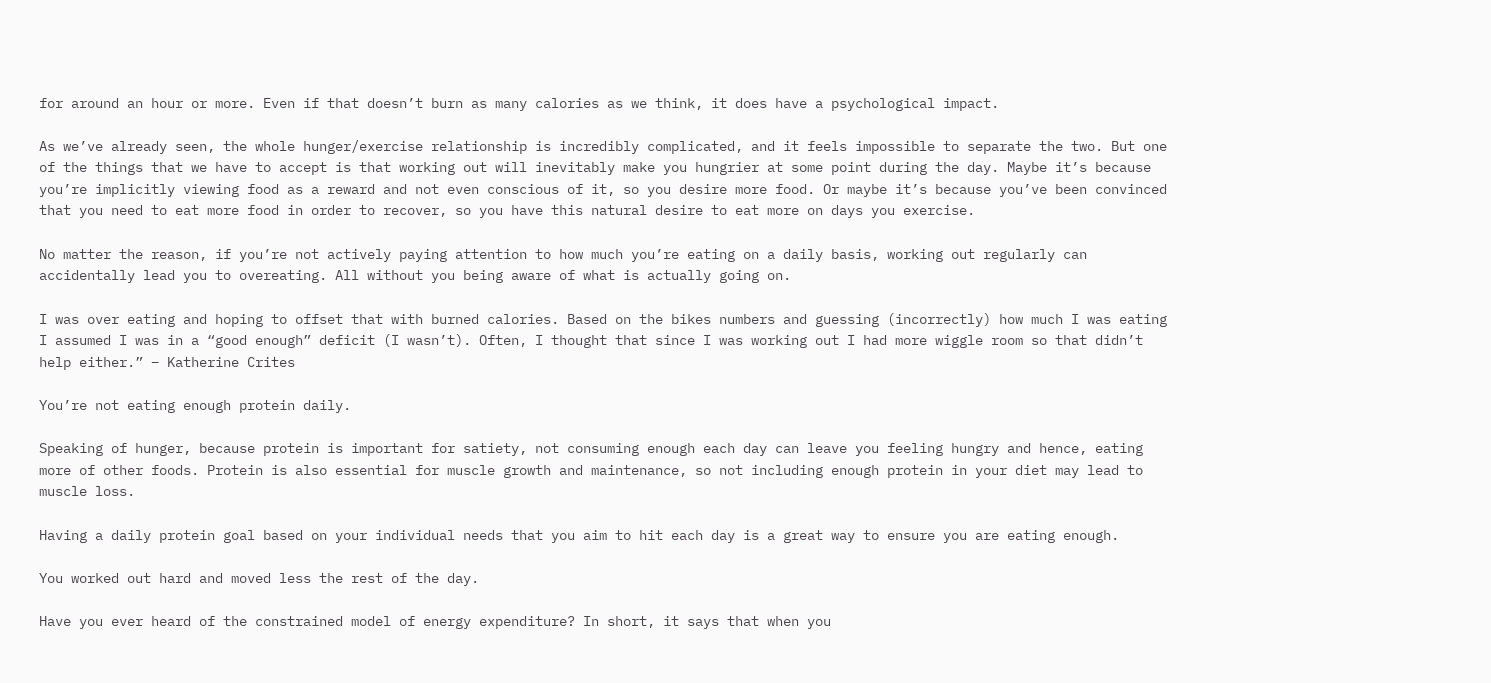for around an hour or more. Even if that doesn’t burn as many calories as we think, it does have a psychological impact.

As we’ve already seen, the whole hunger/exercise relationship is incredibly complicated, and it feels impossible to separate the two. But one of the things that we have to accept is that working out will inevitably make you hungrier at some point during the day. Maybe it’s because you’re implicitly viewing food as a reward and not even conscious of it, so you desire more food. Or maybe it’s because you’ve been convinced that you need to eat more food in order to recover, so you have this natural desire to eat more on days you exercise.

No matter the reason, if you’re not actively paying attention to how much you’re eating on a daily basis, working out regularly can accidentally lead you to overeating. All without you being aware of what is actually going on.

I was over eating and hoping to offset that with burned calories. Based on the bikes numbers and guessing (incorrectly) how much I was eating I assumed I was in a “good enough” deficit (I wasn’t). Often, I thought that since I was working out I had more wiggle room so that didn’t help either.” – Katherine Crites

You’re not eating enough protein daily.

Speaking of hunger, because protein is important for satiety, not consuming enough each day can leave you feeling hungry and hence, eating more of other foods. Protein is also essential for muscle growth and maintenance, so not including enough protein in your diet may lead to muscle loss.

Having a daily protein goal based on your individual needs that you aim to hit each day is a great way to ensure you are eating enough.

You worked out hard and moved less the rest of the day.

Have you ever heard of the constrained model of energy expenditure? In short, it says that when you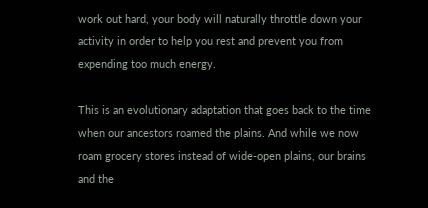work out hard, your body will naturally throttle down your activity in order to help you rest and prevent you from expending too much energy.

This is an evolutionary adaptation that goes back to the time when our ancestors roamed the plains. And while we now roam grocery stores instead of wide-open plains, our brains and the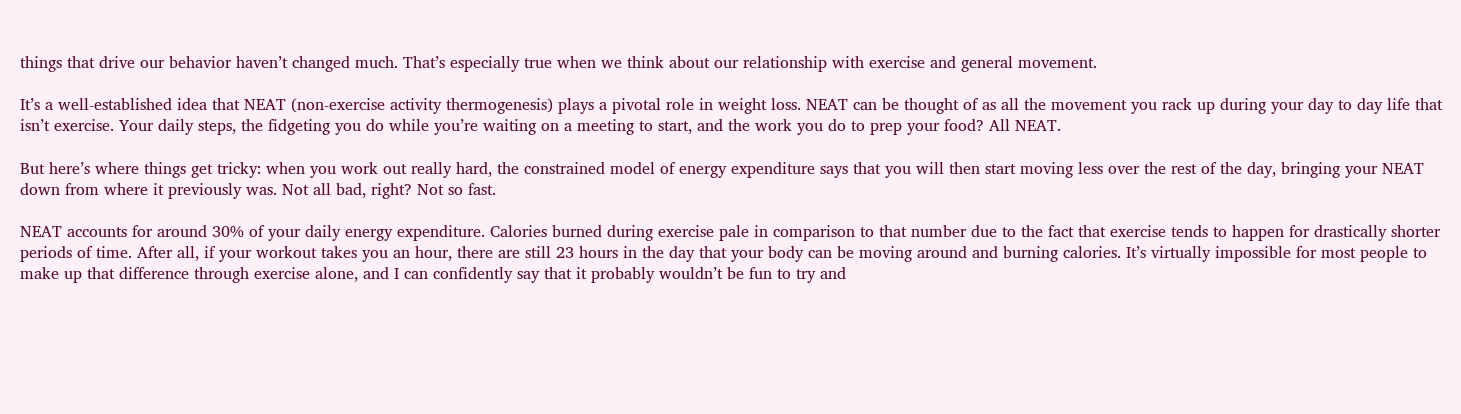things that drive our behavior haven’t changed much. That’s especially true when we think about our relationship with exercise and general movement.

It’s a well-established idea that NEAT (non-exercise activity thermogenesis) plays a pivotal role in weight loss. NEAT can be thought of as all the movement you rack up during your day to day life that isn’t exercise. Your daily steps, the fidgeting you do while you’re waiting on a meeting to start, and the work you do to prep your food? All NEAT.

But here’s where things get tricky: when you work out really hard, the constrained model of energy expenditure says that you will then start moving less over the rest of the day, bringing your NEAT down from where it previously was. Not all bad, right? Not so fast.

NEAT accounts for around 30% of your daily energy expenditure. Calories burned during exercise pale in comparison to that number due to the fact that exercise tends to happen for drastically shorter periods of time. After all, if your workout takes you an hour, there are still 23 hours in the day that your body can be moving around and burning calories. It’s virtually impossible for most people to make up that difference through exercise alone, and I can confidently say that it probably wouldn’t be fun to try and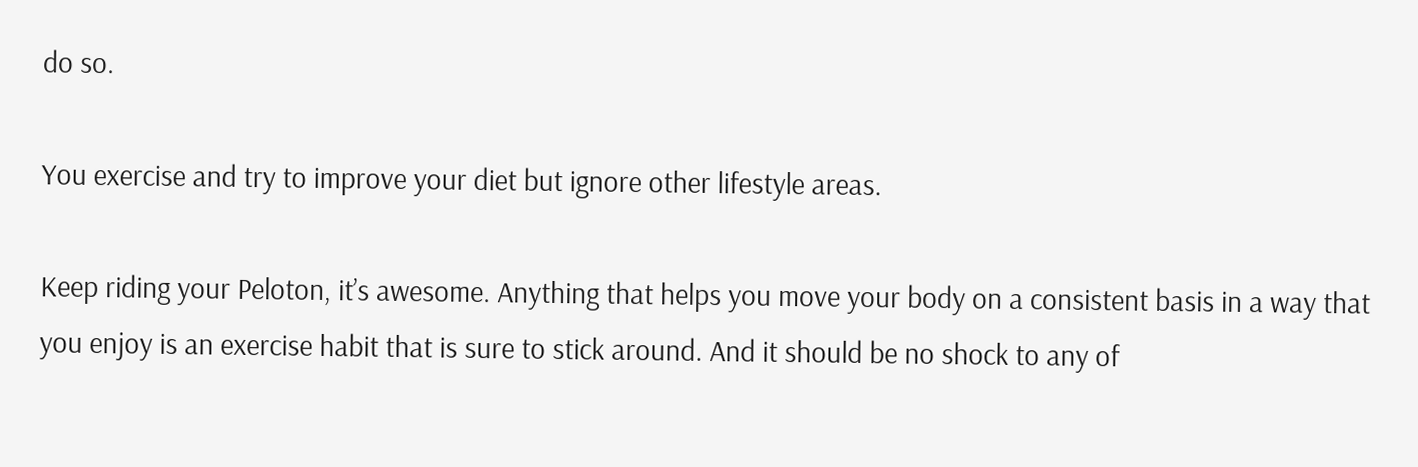do so.

You exercise and try to improve your diet but ignore other lifestyle areas.

Keep riding your Peloton, it’s awesome. Anything that helps you move your body on a consistent basis in a way that you enjoy is an exercise habit that is sure to stick around. And it should be no shock to any of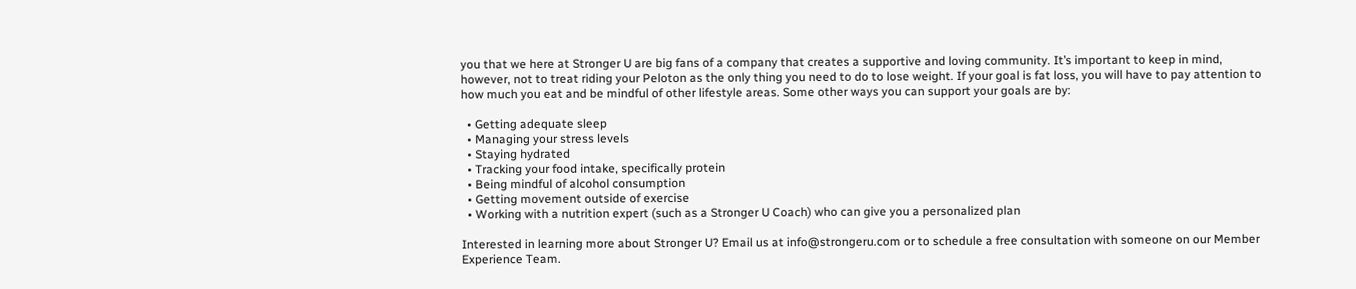you that we here at Stronger U are big fans of a company that creates a supportive and loving community. It’s important to keep in mind, however, not to treat riding your Peloton as the only thing you need to do to lose weight. If your goal is fat loss, you will have to pay attention to how much you eat and be mindful of other lifestyle areas. Some other ways you can support your goals are by:

  • Getting adequate sleep
  • Managing your stress levels
  • Staying hydrated
  • Tracking your food intake, specifically protein
  • Being mindful of alcohol consumption
  • Getting movement outside of exercise
  • Working with a nutrition expert (such as a Stronger U Coach) who can give you a personalized plan

Interested in learning more about Stronger U? Email us at info@strongeru.com or to schedule a free consultation with someone on our Member Experience Team.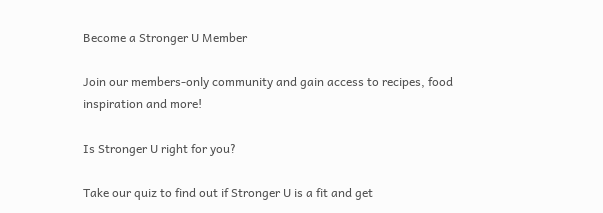Become a Stronger U Member

Join our members-only community and gain access to recipes, food inspiration and more!

Is Stronger U right for you?

Take our quiz to find out if Stronger U is a fit and get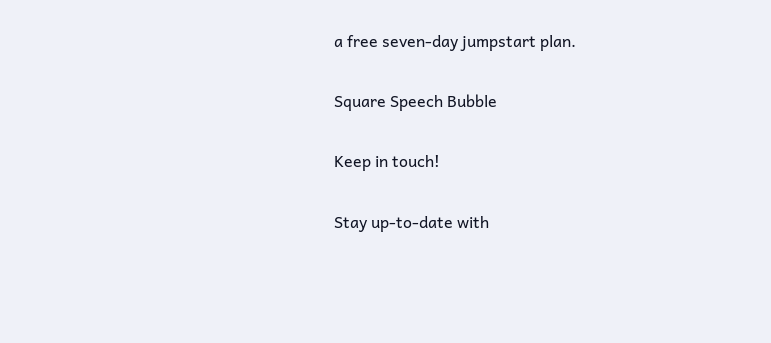a free seven-day jumpstart plan.

Square Speech Bubble

Keep in touch!

Stay up-to-date with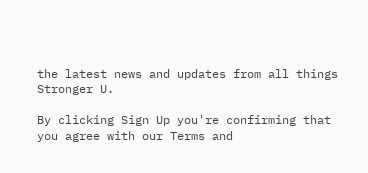the latest news and updates from all things Stronger U.

By clicking Sign Up you're confirming that you agree with our Terms and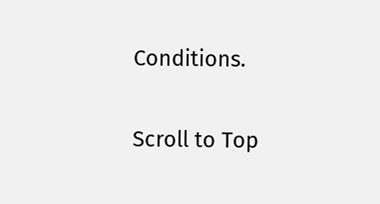Conditions.

Scroll to Top